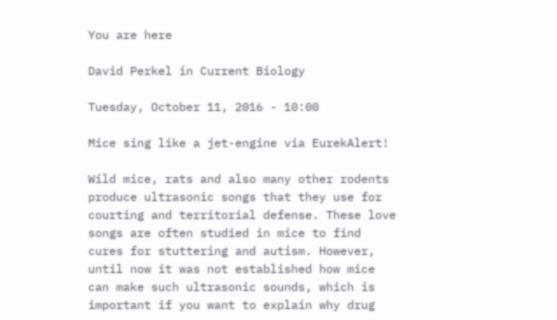You are here

David Perkel in Current Biology

Tuesday, October 11, 2016 - 10:00

Mice sing like a jet-engine via EurekAlert!

Wild mice, rats and also many other rodents produce ultrasonic songs that they use for courting and territorial defense. These love songs are often studied in mice to find cures for stuttering and autism. However, until now it was not established how mice can make such ultrasonic sounds, which is important if you want to explain why drug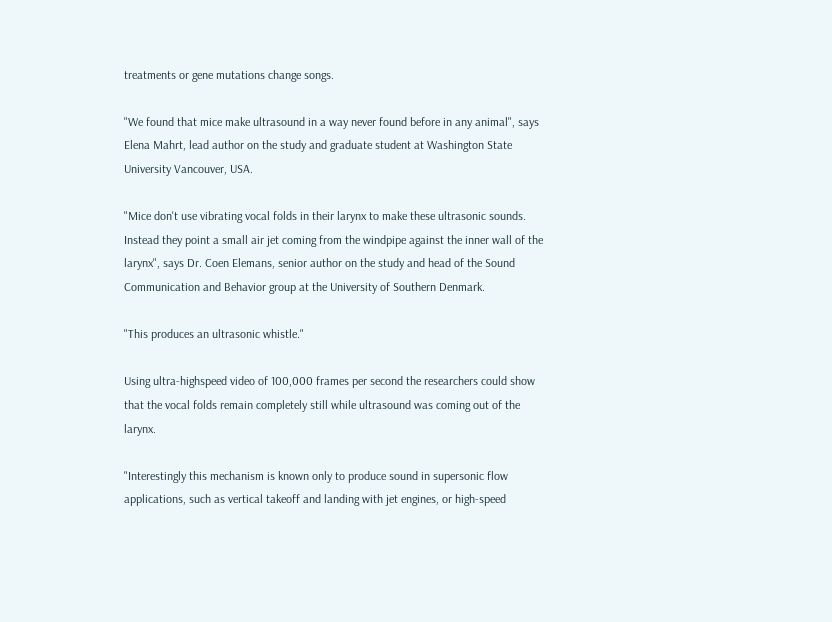treatments or gene mutations change songs.

"We found that mice make ultrasound in a way never found before in any animal", says Elena Mahrt, lead author on the study and graduate student at Washington State University Vancouver, USA.

"Mice don't use vibrating vocal folds in their larynx to make these ultrasonic sounds. Instead they point a small air jet coming from the windpipe against the inner wall of the larynx", says Dr. Coen Elemans, senior author on the study and head of the Sound Communication and Behavior group at the University of Southern Denmark.

"This produces an ultrasonic whistle."

Using ultra-highspeed video of 100,000 frames per second the researchers could show that the vocal folds remain completely still while ultrasound was coming out of the larynx.

"Interestingly this mechanism is known only to produce sound in supersonic flow applications, such as vertical takeoff and landing with jet engines, or high-speed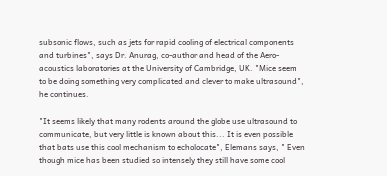subsonic flows, such as jets for rapid cooling of electrical components and turbines", says Dr. Anurag, co-author and head of the Aero-acoustics laboratories at the University of Cambridge, UK. "Mice seem to be doing something very complicated and clever to make ultrasound", he continues.

"It seems likely that many rodents around the globe use ultrasound to communicate, but very little is known about this... It is even possible that bats use this cool mechanism to echolocate", Elemans says, " Even though mice has been studied so intensely they still have some cool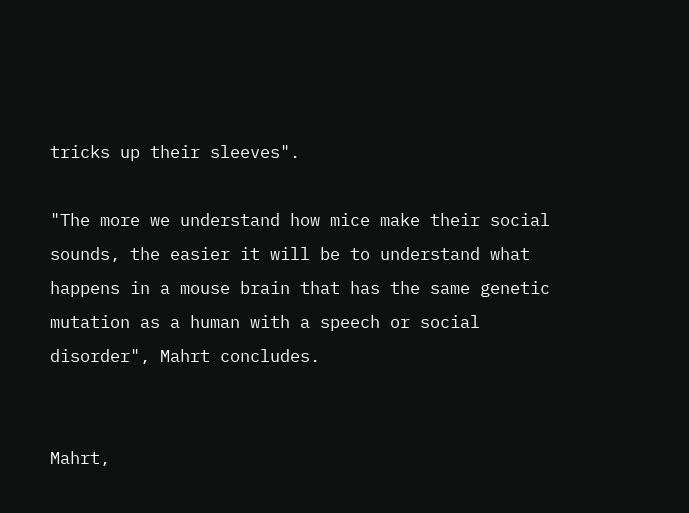tricks up their sleeves".

"The more we understand how mice make their social sounds, the easier it will be to understand what happens in a mouse brain that has the same genetic mutation as a human with a speech or social disorder", Mahrt concludes.


Mahrt,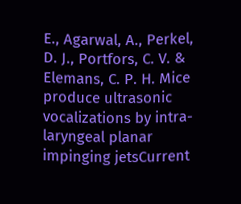E., Agarwal, A., Perkel, D. J., Portfors, C. V. & Elemans, C. P. H. Mice produce ultrasonic vocalizations by intra-laryngeal planar impinging jetsCurrent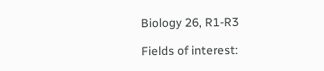Biology 26, R1-R3

Fields of interest: